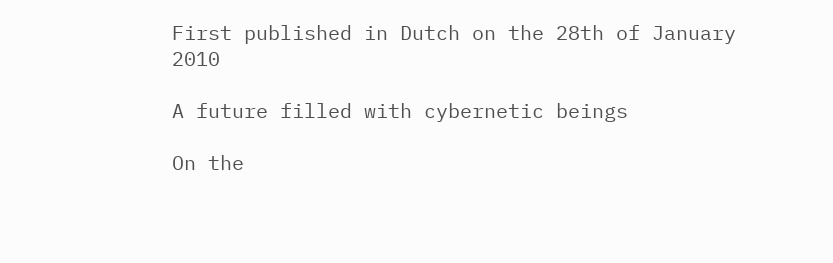First published in Dutch on the 28th of January 2010

A future filled with cybernetic beings

On the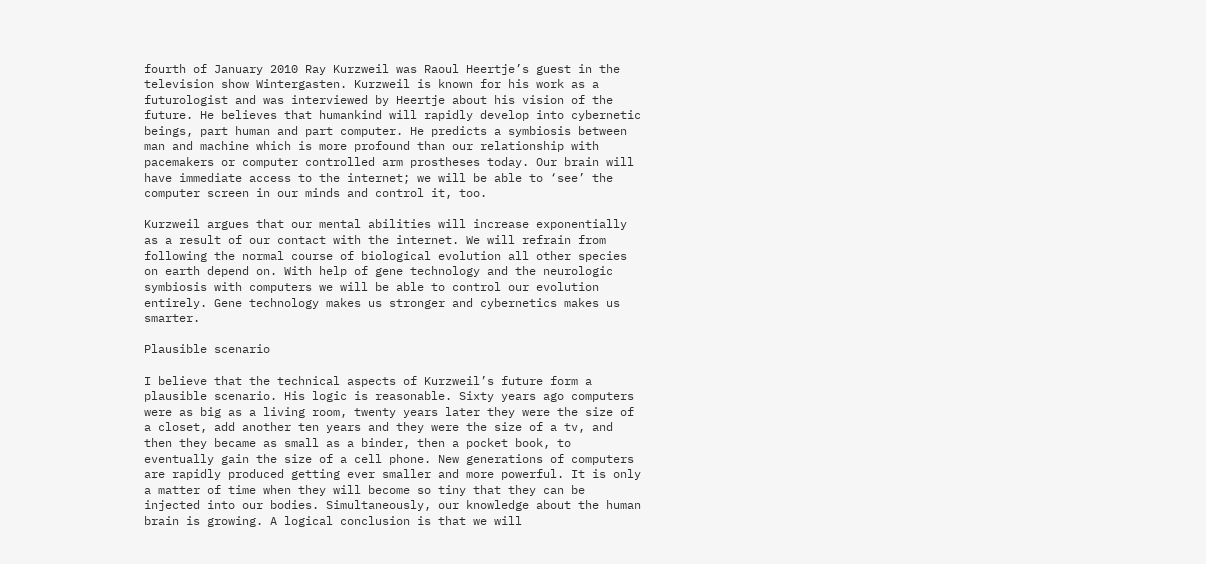fourth of January 2010 Ray Kurzweil was Raoul Heertje’s guest in the television show Wintergasten. Kurzweil is known for his work as a futurologist and was interviewed by Heertje about his vision of the future. He believes that humankind will rapidly develop into cybernetic beings, part human and part computer. He predicts a symbiosis between man and machine which is more profound than our relationship with pacemakers or computer controlled arm prostheses today. Our brain will have immediate access to the internet; we will be able to ‘see’ the computer screen in our minds and control it, too.

Kurzweil argues that our mental abilities will increase exponentially as a result of our contact with the internet. We will refrain from following the normal course of biological evolution all other species on earth depend on. With help of gene technology and the neurologic symbiosis with computers we will be able to control our evolution entirely. Gene technology makes us stronger and cybernetics makes us smarter.

Plausible scenario

I believe that the technical aspects of Kurzweil’s future form a plausible scenario. His logic is reasonable. Sixty years ago computers were as big as a living room, twenty years later they were the size of a closet, add another ten years and they were the size of a tv, and then they became as small as a binder, then a pocket book, to eventually gain the size of a cell phone. New generations of computers are rapidly produced getting ever smaller and more powerful. It is only a matter of time when they will become so tiny that they can be injected into our bodies. Simultaneously, our knowledge about the human brain is growing. A logical conclusion is that we will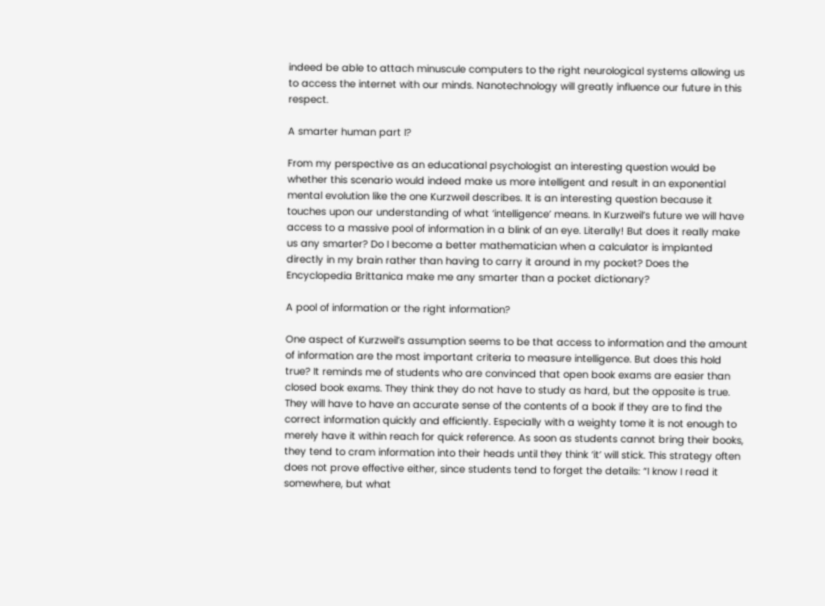indeed be able to attach minuscule computers to the right neurological systems allowing us to access the internet with our minds. Nanotechnology will greatly influence our future in this respect.

A smarter human part I?

From my perspective as an educational psychologist an interesting question would be whether this scenario would indeed make us more intelligent and result in an exponential mental evolution like the one Kurzweil describes. It is an interesting question because it touches upon our understanding of what ‘intelligence’ means. In Kurzweil’s future we will have access to a massive pool of information in a blink of an eye. Literally! But does it really make us any smarter? Do I become a better mathematician when a calculator is implanted directly in my brain rather than having to carry it around in my pocket? Does the Encyclopedia Brittanica make me any smarter than a pocket dictionary?

A pool of information or the right information?

One aspect of Kurzweil’s assumption seems to be that access to information and the amount of information are the most important criteria to measure intelligence. But does this hold true? It reminds me of students who are convinced that open book exams are easier than closed book exams. They think they do not have to study as hard, but the opposite is true. They will have to have an accurate sense of the contents of a book if they are to find the correct information quickly and efficiently. Especially with a weighty tome it is not enough to merely have it within reach for quick reference. As soon as students cannot bring their books, they tend to cram information into their heads until they think ‘it’ will stick. This strategy often does not prove effective either, since students tend to forget the details: “I know I read it somewhere, but what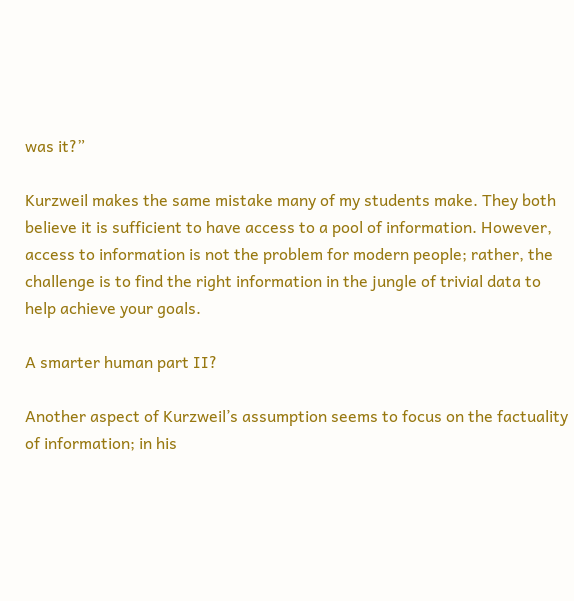was it?”

Kurzweil makes the same mistake many of my students make. They both believe it is sufficient to have access to a pool of information. However, access to information is not the problem for modern people; rather, the challenge is to find the right information in the jungle of trivial data to help achieve your goals.

A smarter human part II?

Another aspect of Kurzweil’s assumption seems to focus on the factuality of information; in his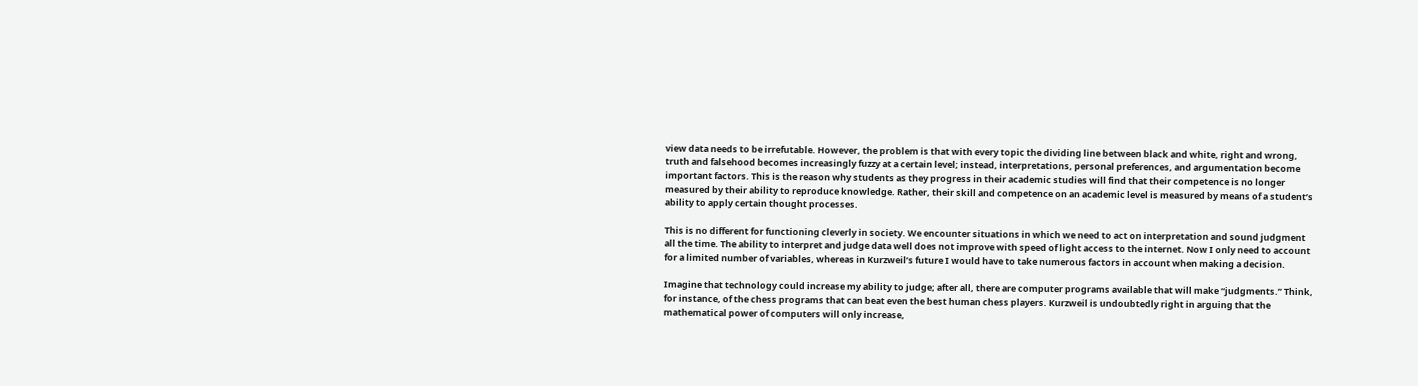view data needs to be irrefutable. However, the problem is that with every topic the dividing line between black and white, right and wrong, truth and falsehood becomes increasingly fuzzy at a certain level; instead, interpretations, personal preferences, and argumentation become important factors. This is the reason why students as they progress in their academic studies will find that their competence is no longer measured by their ability to reproduce knowledge. Rather, their skill and competence on an academic level is measured by means of a student’s ability to apply certain thought processes.

This is no different for functioning cleverly in society. We encounter situations in which we need to act on interpretation and sound judgment all the time. The ability to interpret and judge data well does not improve with speed of light access to the internet. Now I only need to account for a limited number of variables, whereas in Kurzweil’s future I would have to take numerous factors in account when making a decision.

Imagine that technology could increase my ability to judge; after all, there are computer programs available that will make “judgments.” Think, for instance, of the chess programs that can beat even the best human chess players. Kurzweil is undoubtedly right in arguing that the mathematical power of computers will only increase,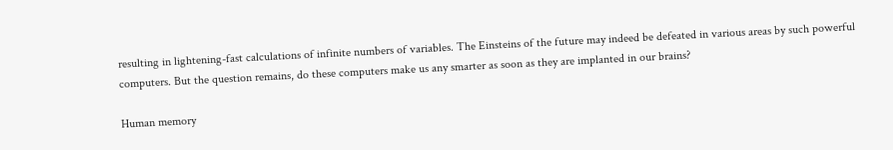resulting in lightening-fast calculations of infinite numbers of variables. The Einsteins of the future may indeed be defeated in various areas by such powerful computers. But the question remains, do these computers make us any smarter as soon as they are implanted in our brains?

Human memory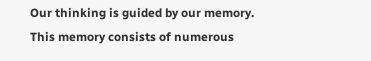Our thinking is guided by our memory. This memory consists of numerous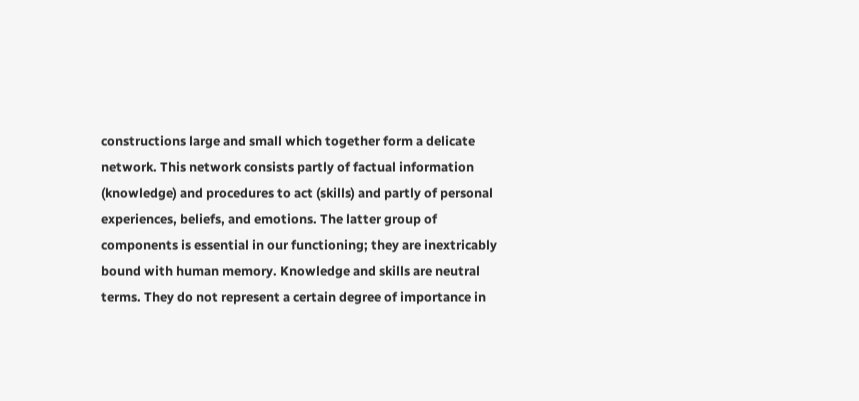constructions large and small which together form a delicate network. This network consists partly of factual information (knowledge) and procedures to act (skills) and partly of personal experiences, beliefs, and emotions. The latter group of components is essential in our functioning; they are inextricably bound with human memory. Knowledge and skills are neutral terms. They do not represent a certain degree of importance in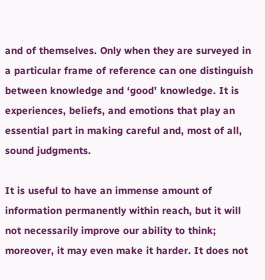and of themselves. Only when they are surveyed in a particular frame of reference can one distinguish between knowledge and ‘good’ knowledge. It is experiences, beliefs, and emotions that play an essential part in making careful and, most of all, sound judgments.

It is useful to have an immense amount of information permanently within reach, but it will not necessarily improve our ability to think; moreover, it may even make it harder. It does not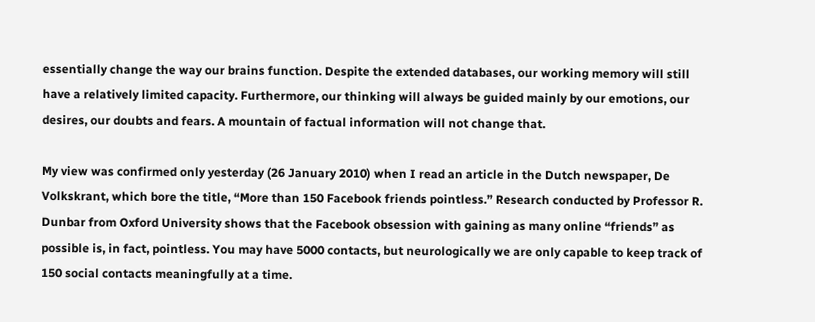essentially change the way our brains function. Despite the extended databases, our working memory will still have a relatively limited capacity. Furthermore, our thinking will always be guided mainly by our emotions, our desires, our doubts and fears. A mountain of factual information will not change that.

My view was confirmed only yesterday (26 January 2010) when I read an article in the Dutch newspaper, De Volkskrant, which bore the title, “More than 150 Facebook friends pointless.” Research conducted by Professor R. Dunbar from Oxford University shows that the Facebook obsession with gaining as many online “friends” as possible is, in fact, pointless. You may have 5000 contacts, but neurologically we are only capable to keep track of 150 social contacts meaningfully at a time.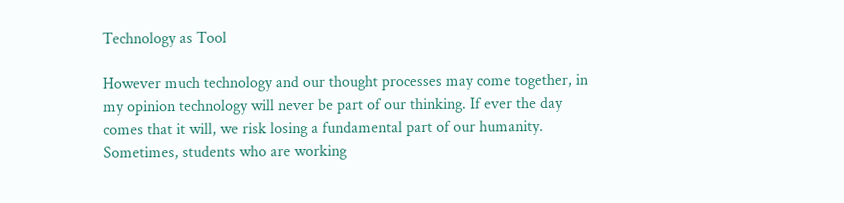Technology as Tool

However much technology and our thought processes may come together, in my opinion technology will never be part of our thinking. If ever the day comes that it will, we risk losing a fundamental part of our humanity. Sometimes, students who are working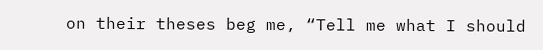on their theses beg me, “Tell me what I should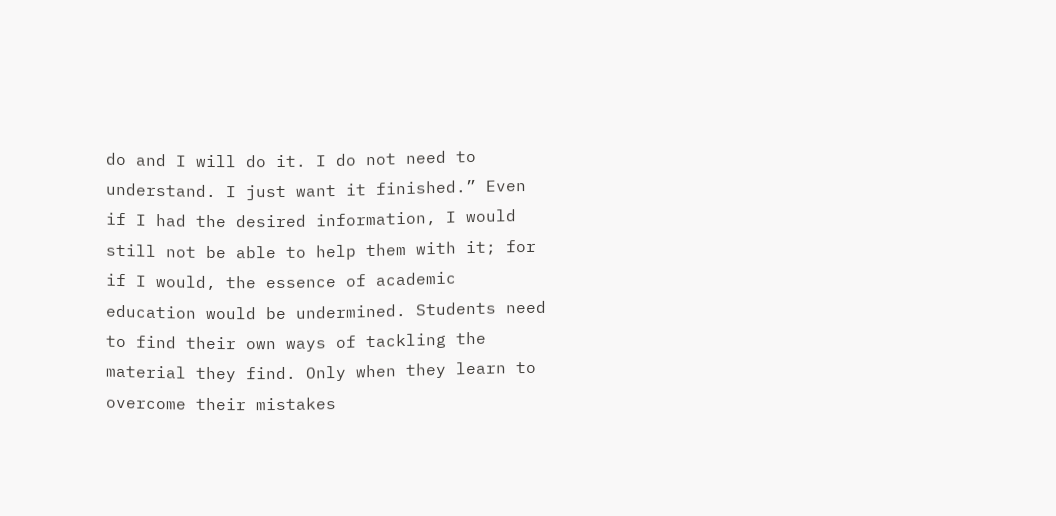do and I will do it. I do not need to understand. I just want it finished.” Even if I had the desired information, I would still not be able to help them with it; for if I would, the essence of academic education would be undermined. Students need to find their own ways of tackling the material they find. Only when they learn to overcome their mistakes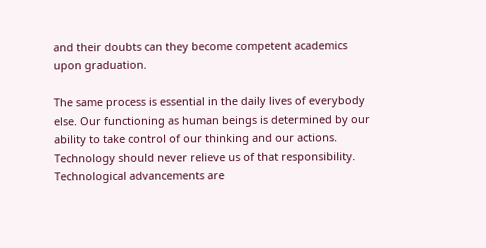and their doubts can they become competent academics upon graduation.

The same process is essential in the daily lives of everybody else. Our functioning as human beings is determined by our ability to take control of our thinking and our actions. Technology should never relieve us of that responsibility. Technological advancements are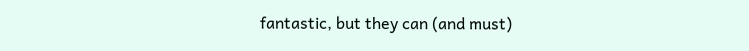fantastic, but they can (and must)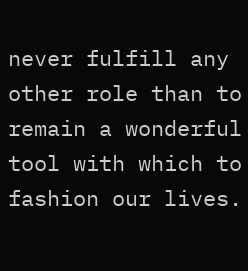never fulfill any other role than to remain a wonderful tool with which to fashion our lives.